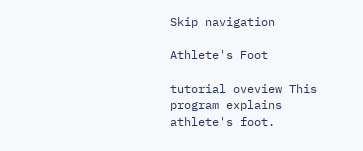Skip navigation

Athlete's Foot

tutorial oveview This program explains athlete's foot.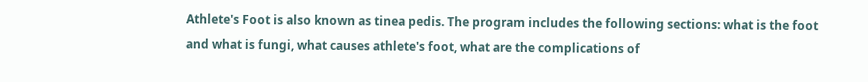Athlete's Foot is also known as tinea pedis. The program includes the following sections: what is the foot and what is fungi, what causes athlete's foot, what are the complications of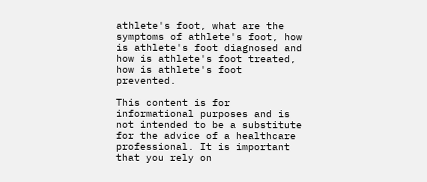athlete's foot, what are the symptoms of athlete's foot, how is athlete's foot diagnosed and how is athlete's foot treated, how is athlete's foot prevented.

This content is for informational purposes and is not intended to be a substitute for the advice of a healthcare professional. It is important that you rely on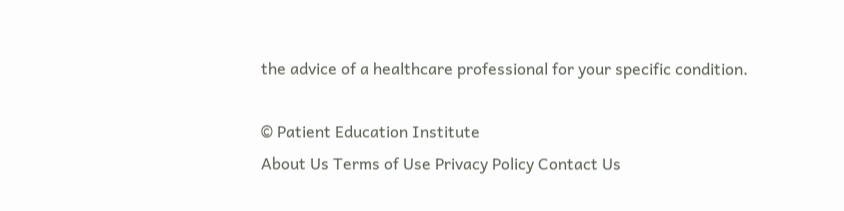the advice of a healthcare professional for your specific condition.

© Patient Education Institute
About Us Terms of Use Privacy Policy Contact Us